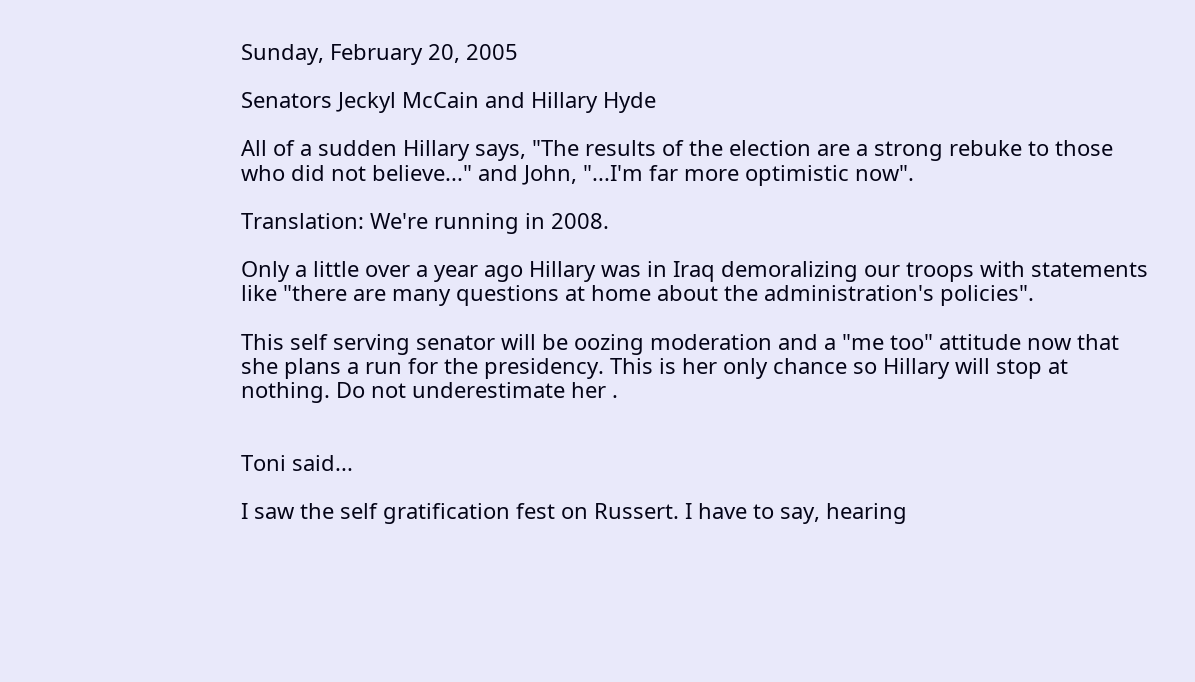Sunday, February 20, 2005

Senators Jeckyl McCain and Hillary Hyde

All of a sudden Hillary says, "The results of the election are a strong rebuke to those who did not believe..." and John, "...I'm far more optimistic now".

Translation: We're running in 2008.

Only a little over a year ago Hillary was in Iraq demoralizing our troops with statements like "there are many questions at home about the administration's policies".

This self serving senator will be oozing moderation and a "me too" attitude now that she plans a run for the presidency. This is her only chance so Hillary will stop at nothing. Do not underestimate her .


Toni said...

I saw the self gratification fest on Russert. I have to say, hearing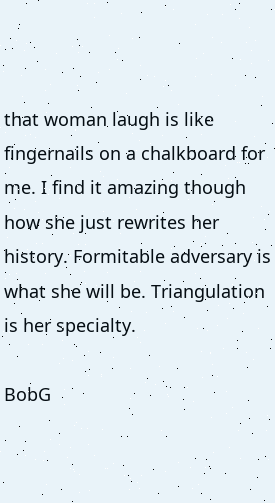that woman laugh is like fingernails on a chalkboard for me. I find it amazing though how she just rewrites her history. Formitable adversary is what she will be. Triangulation is her specialty.

BobG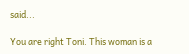said...

You are right Toni. This woman is a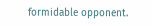formidable opponent.